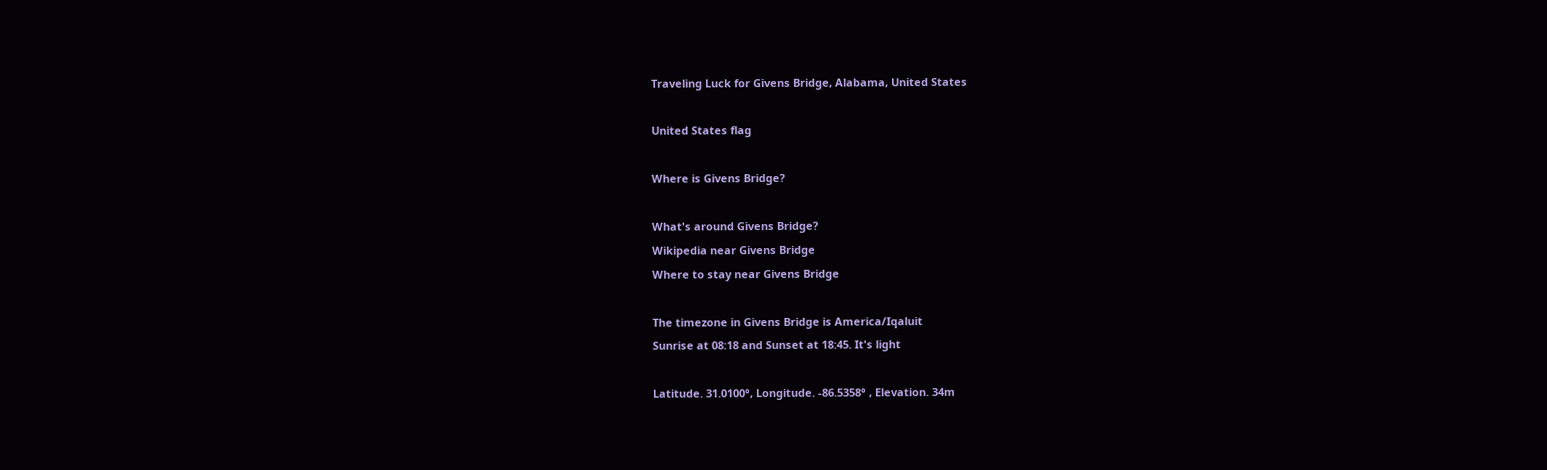Traveling Luck for Givens Bridge, Alabama, United States

United States flag

Where is Givens Bridge?

What's around Givens Bridge?
Wikipedia near Givens Bridge
Where to stay near Givens Bridge

The timezone in Givens Bridge is America/Iqaluit
Sunrise at 08:18 and Sunset at 18:45. It's light

Latitude. 31.0100°, Longitude. -86.5358° , Elevation. 34m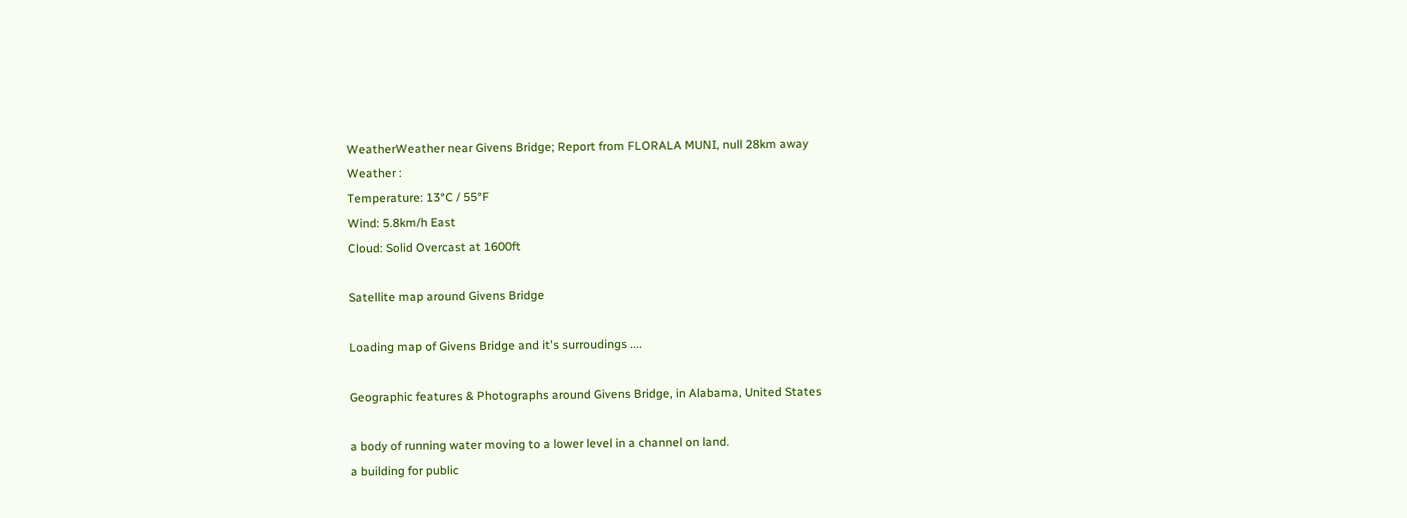WeatherWeather near Givens Bridge; Report from FLORALA MUNI, null 28km away
Weather :
Temperature: 13°C / 55°F
Wind: 5.8km/h East
Cloud: Solid Overcast at 1600ft

Satellite map around Givens Bridge

Loading map of Givens Bridge and it's surroudings ....

Geographic features & Photographs around Givens Bridge, in Alabama, United States

a body of running water moving to a lower level in a channel on land.
a building for public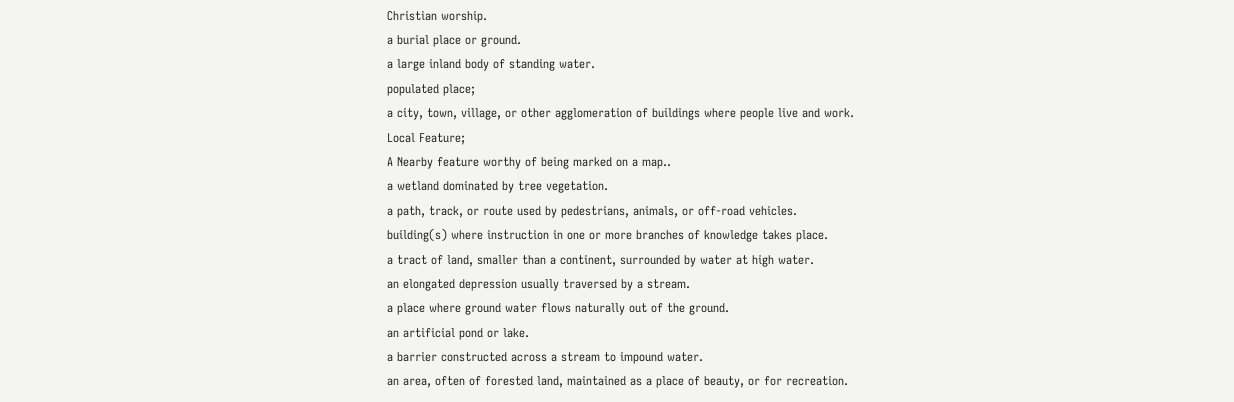Christian worship.
a burial place or ground.
a large inland body of standing water.
populated place;
a city, town, village, or other agglomeration of buildings where people live and work.
Local Feature;
A Nearby feature worthy of being marked on a map..
a wetland dominated by tree vegetation.
a path, track, or route used by pedestrians, animals, or off-road vehicles.
building(s) where instruction in one or more branches of knowledge takes place.
a tract of land, smaller than a continent, surrounded by water at high water.
an elongated depression usually traversed by a stream.
a place where ground water flows naturally out of the ground.
an artificial pond or lake.
a barrier constructed across a stream to impound water.
an area, often of forested land, maintained as a place of beauty, or for recreation.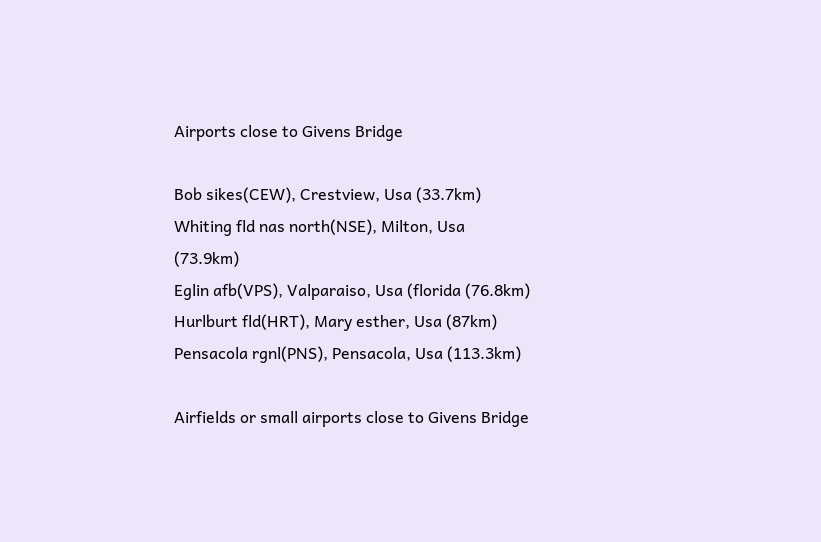Airports close to Givens Bridge

Bob sikes(CEW), Crestview, Usa (33.7km)
Whiting fld nas north(NSE), Milton, Usa (73.9km)
Eglin afb(VPS), Valparaiso, Usa (florida (76.8km)
Hurlburt fld(HRT), Mary esther, Usa (87km)
Pensacola rgnl(PNS), Pensacola, Usa (113.3km)

Airfields or small airports close to Givens Bridge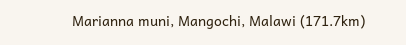Marianna muni, Mangochi, Malawi (171.7km)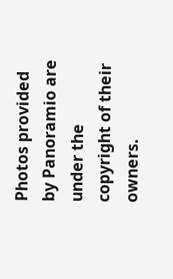Photos provided by Panoramio are under the copyright of their owners.